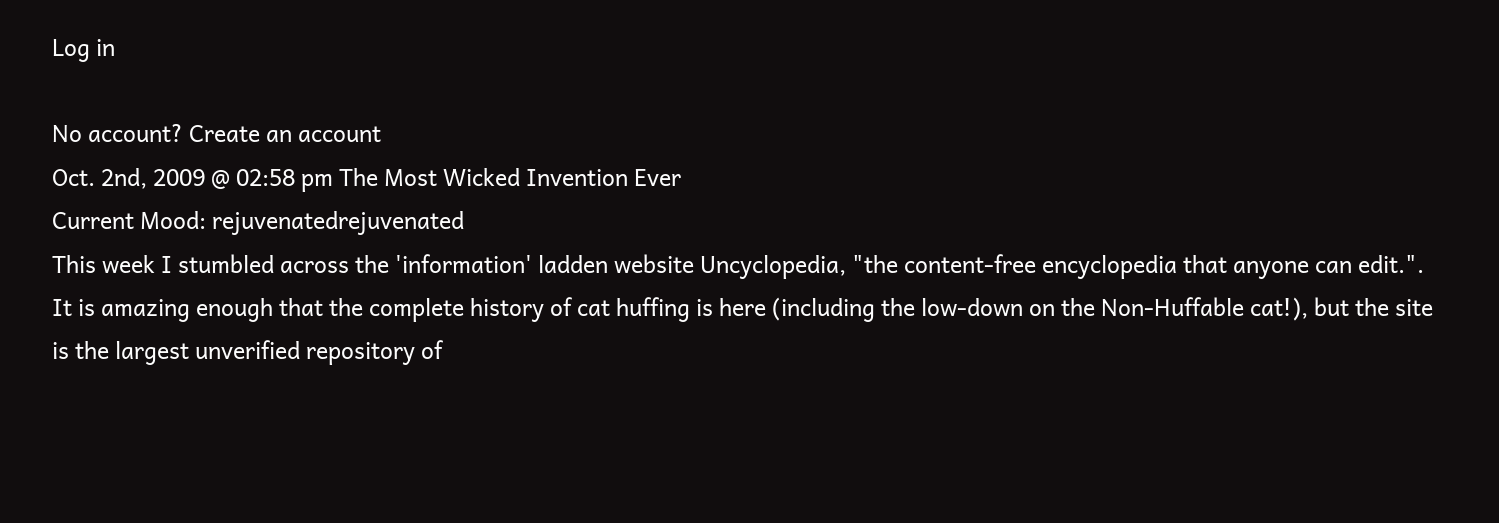Log in

No account? Create an account
Oct. 2nd, 2009 @ 02:58 pm The Most Wicked Invention Ever
Current Mood: rejuvenatedrejuvenated
This week I stumbled across the 'information' ladden website Uncyclopedia, "the content-free encyclopedia that anyone can edit.". It is amazing enough that the complete history of cat huffing is here (including the low-down on the Non-Huffable cat!), but the site is the largest unverified repository of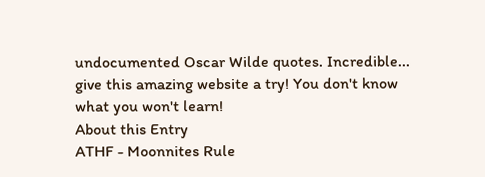undocumented Oscar Wilde quotes. Incredible... give this amazing website a try! You don't know what you won't learn!
About this Entry
ATHF - Moonnites Rule